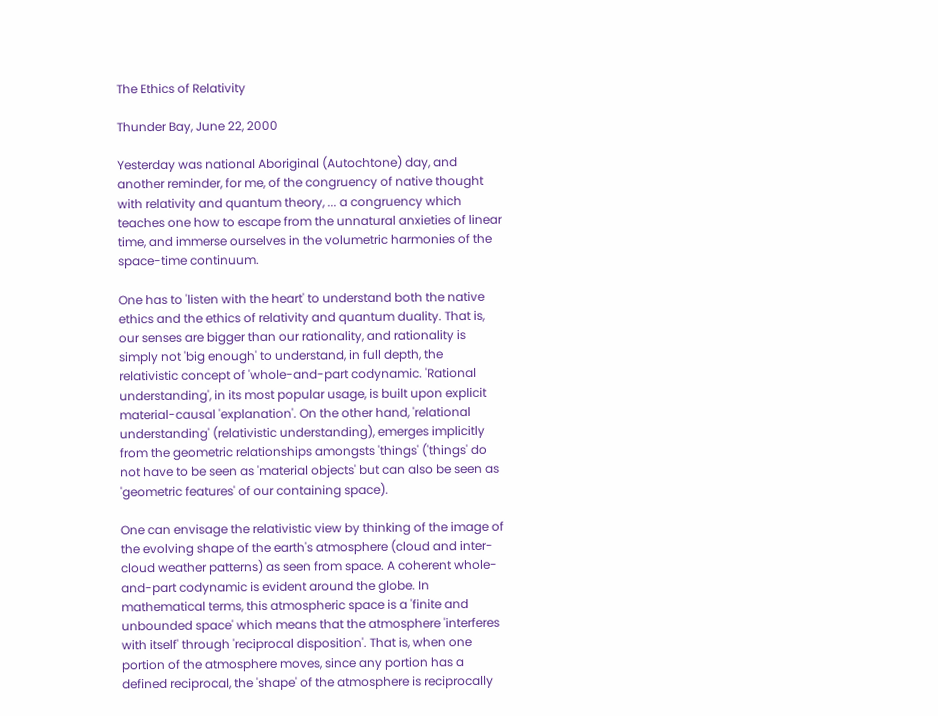The Ethics of Relativity

Thunder Bay, June 22, 2000

Yesterday was national Aboriginal (Autochtone) day, and another reminder, for me, of the congruency of native thought with relativity and quantum theory, ... a congruency which teaches one how to escape from the unnatural anxieties of linear time, and immerse ourselves in the volumetric harmonies of the space-time continuum.

One has to 'listen with the heart' to understand both the native ethics and the ethics of relativity and quantum duality. That is, our senses are bigger than our rationality, and rationality is simply not 'big enough' to understand, in full depth, the relativistic concept of 'whole-and-part codynamic. 'Rational understanding', in its most popular usage, is built upon explicit material-causal 'explanation'. On the other hand, 'relational understanding' (relativistic understanding), emerges implicitly from the geometric relationships amongsts 'things' ('things' do not have to be seen as 'material objects' but can also be seen as 'geometric features' of our containing space).

One can envisage the relativistic view by thinking of the image of the evolving shape of the earth's atmosphere (cloud and inter-cloud weather patterns) as seen from space. A coherent whole-and-part codynamic is evident around the globe. In mathematical terms, this atmospheric space is a 'finite and unbounded space' which means that the atmosphere 'interferes with itself' through 'reciprocal disposition'. That is, when one portion of the atmosphere moves, since any portion has a defined reciprocal, the 'shape' of the atmosphere is reciprocally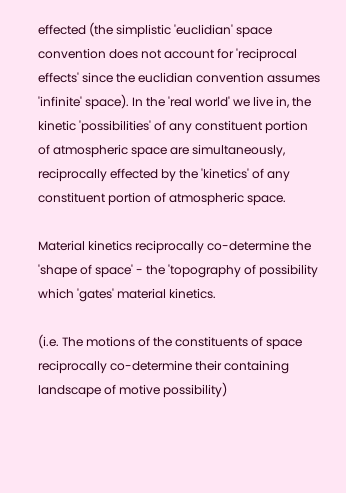effected (the simplistic 'euclidian' space convention does not account for 'reciprocal effects' since the euclidian convention assumes 'infinite' space). In the 'real world' we live in, the kinetic 'possibilities' of any constituent portion of atmospheric space are simultaneously, reciprocally effected by the 'kinetics' of any constituent portion of atmospheric space.

Material kinetics reciprocally co-determine the 'shape of space' - the 'topography of possibility which 'gates' material kinetics.

(i.e. The motions of the constituents of space reciprocally co-determine their containing landscape of motive possibility)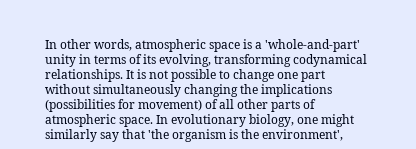In other words, atmospheric space is a 'whole-and-part' unity in terms of its evolving, transforming codynamical relationships. It is not possible to change one part without simultaneously changing the implications (possibilities for movement) of all other parts of atmospheric space. In evolutionary biology, one might similarly say that 'the organism is the environment',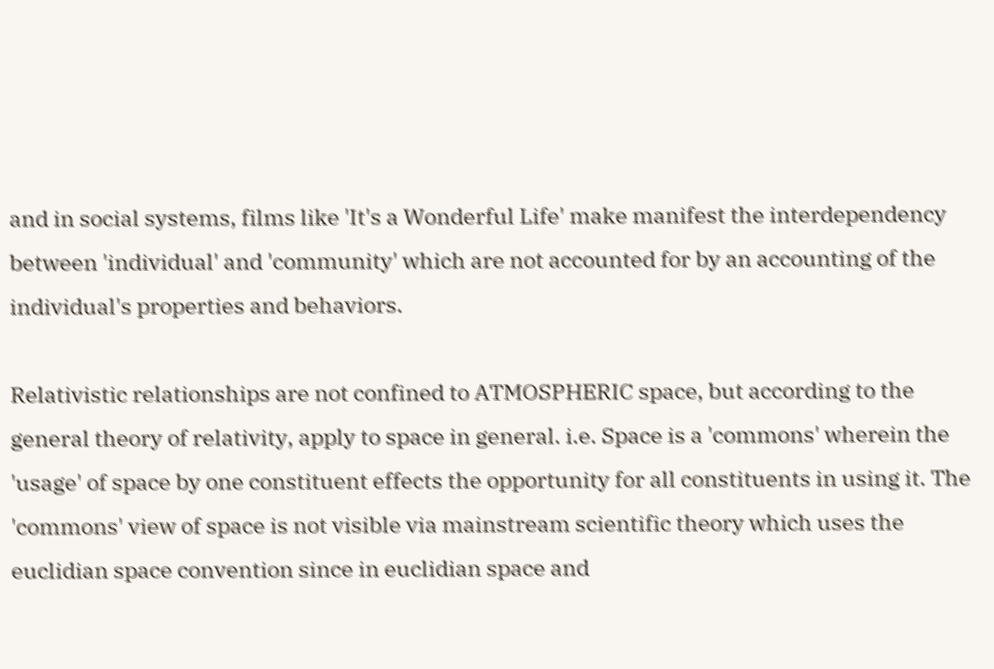and in social systems, films like 'It's a Wonderful Life' make manifest the interdependency between 'individual' and 'community' which are not accounted for by an accounting of the individual's properties and behaviors.

Relativistic relationships are not confined to ATMOSPHERIC space, but according to the general theory of relativity, apply to space in general. i.e. Space is a 'commons' wherein the 'usage' of space by one constituent effects the opportunity for all constituents in using it. The 'commons' view of space is not visible via mainstream scientific theory which uses the euclidian space convention since in euclidian space and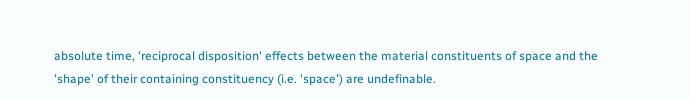absolute time, 'reciprocal disposition' effects between the material constituents of space and the 'shape' of their containing constituency (i.e. 'space') are undefinable.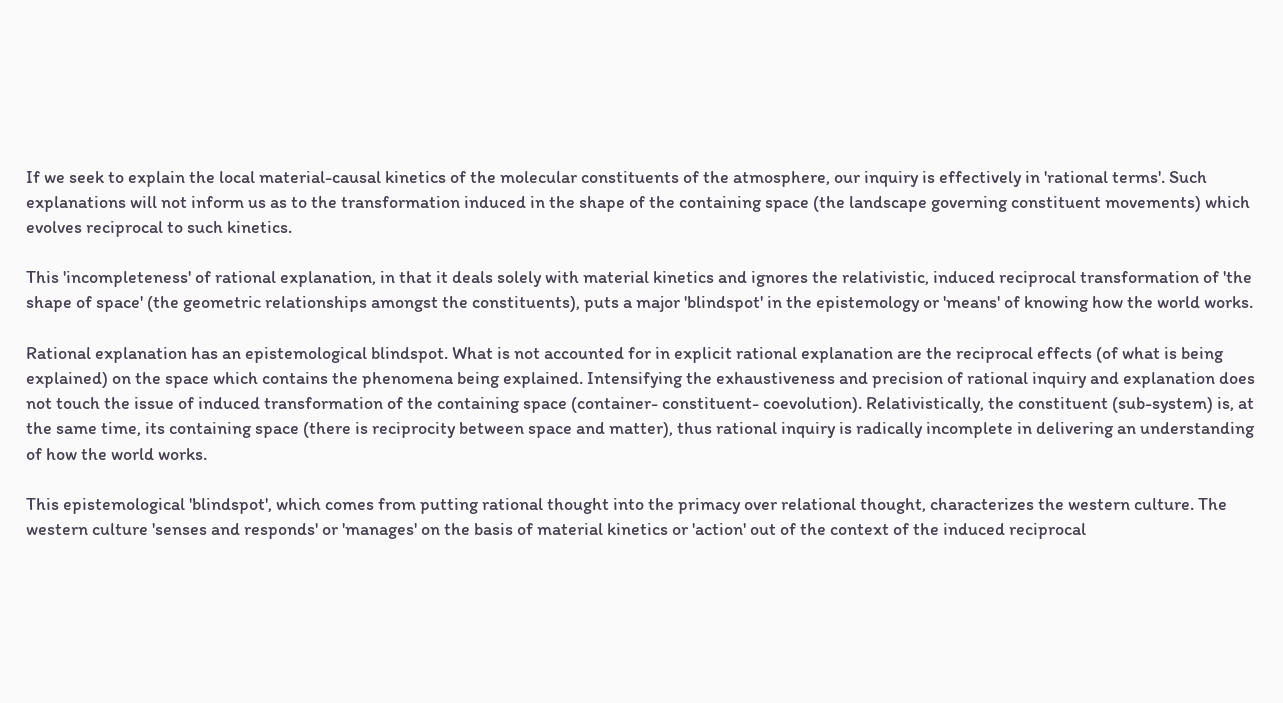If we seek to explain the local material-causal kinetics of the molecular constituents of the atmosphere, our inquiry is effectively in 'rational terms'. Such explanations will not inform us as to the transformation induced in the shape of the containing space (the landscape governing constituent movements) which evolves reciprocal to such kinetics.

This 'incompleteness' of rational explanation, in that it deals solely with material kinetics and ignores the relativistic, induced reciprocal transformation of 'the shape of space' (the geometric relationships amongst the constituents), puts a major 'blindspot' in the epistemology or 'means' of knowing how the world works.

Rational explanation has an epistemological blindspot. What is not accounted for in explicit rational explanation are the reciprocal effects (of what is being explained) on the space which contains the phenomena being explained. Intensifying the exhaustiveness and precision of rational inquiry and explanation does not touch the issue of induced transformation of the containing space (container- constituent- coevolution). Relativistically, the constituent (sub-system) is, at the same time, its containing space (there is reciprocity between space and matter), thus rational inquiry is radically incomplete in delivering an understanding of how the world works.

This epistemological 'blindspot', which comes from putting rational thought into the primacy over relational thought, characterizes the western culture. The western culture 'senses and responds' or 'manages' on the basis of material kinetics or 'action' out of the context of the induced reciprocal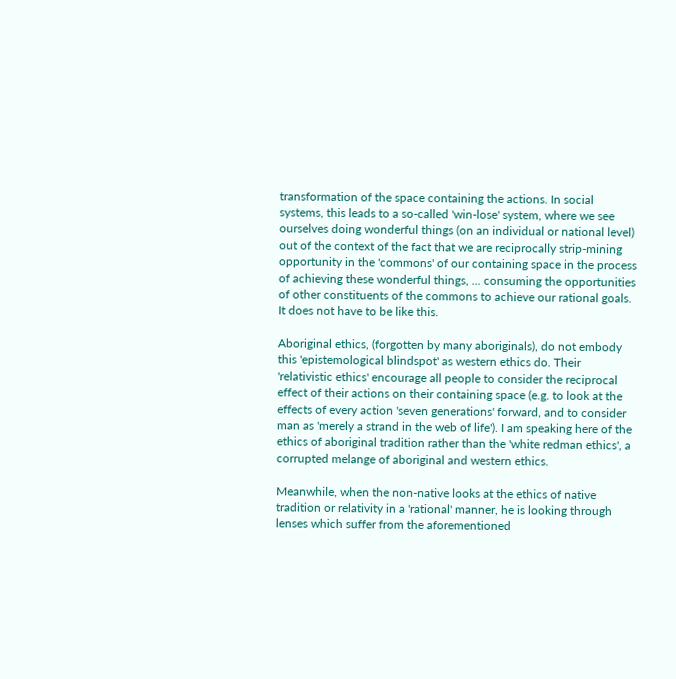transformation of the space containing the actions. In social systems, this leads to a so-called 'win-lose' system, where we see ourselves doing wonderful things (on an individual or national level) out of the context of the fact that we are reciprocally strip-mining opportunity in the 'commons' of our containing space in the process of achieving these wonderful things, ... consuming the opportunities of other constituents of the commons to achieve our rational goals. It does not have to be like this.

Aboriginal ethics, (forgotten by many aboriginals), do not embody this 'epistemological blindspot' as western ethics do. Their 'relativistic ethics' encourage all people to consider the reciprocal effect of their actions on their containing space (e.g. to look at the effects of every action 'seven generations' forward, and to consider man as 'merely a strand in the web of life'). I am speaking here of the ethics of aboriginal tradition rather than the 'white redman ethics', a corrupted melange of aboriginal and western ethics.

Meanwhile, when the non-native looks at the ethics of native tradition or relativity in a 'rational' manner, he is looking through lenses which suffer from the aforementioned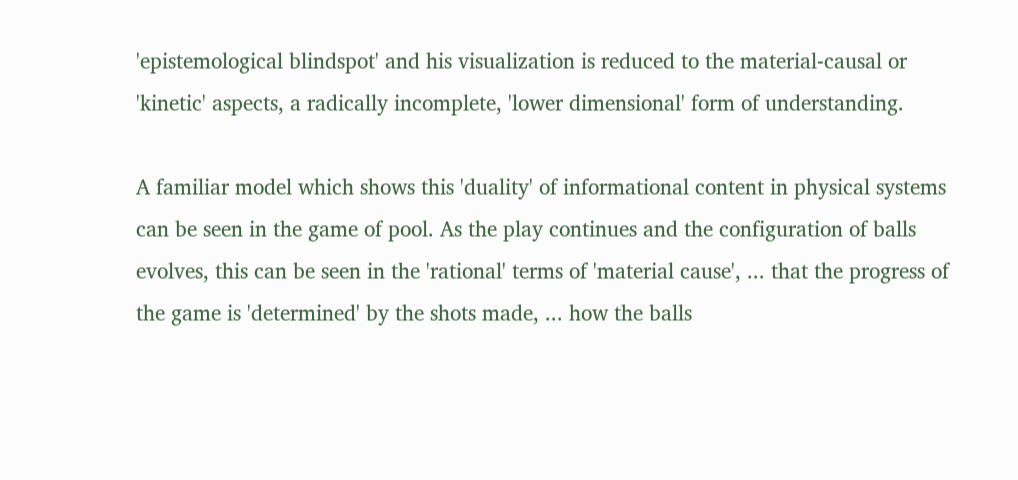'epistemological blindspot' and his visualization is reduced to the material-causal or 'kinetic' aspects, a radically incomplete, 'lower dimensional' form of understanding.

A familiar model which shows this 'duality' of informational content in physical systems can be seen in the game of pool. As the play continues and the configuration of balls evolves, this can be seen in the 'rational' terms of 'material cause', ... that the progress of the game is 'determined' by the shots made, ... how the balls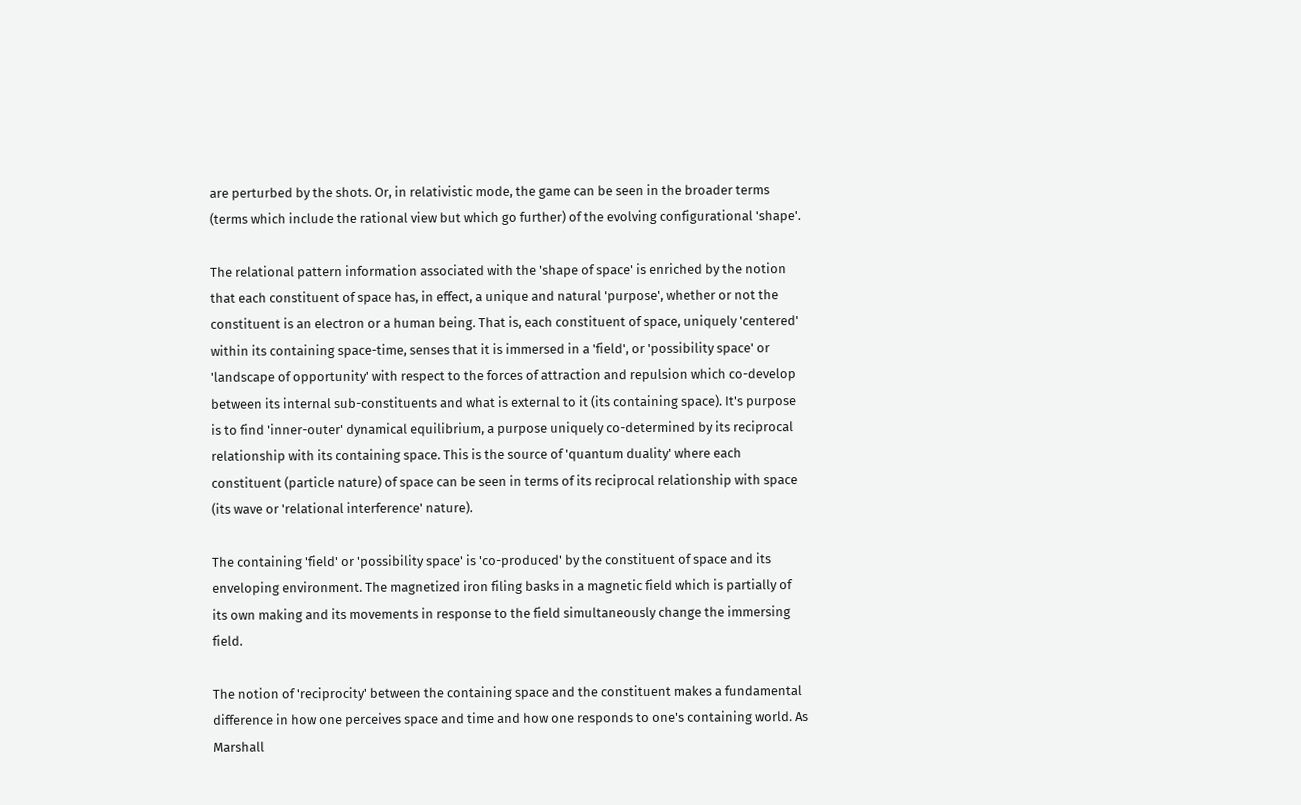are perturbed by the shots. Or, in relativistic mode, the game can be seen in the broader terms (terms which include the rational view but which go further) of the evolving configurational 'shape'.

The relational pattern information associated with the 'shape of space' is enriched by the notion that each constituent of space has, in effect, a unique and natural 'purpose', whether or not the constituent is an electron or a human being. That is, each constituent of space, uniquely 'centered' within its containing space-time, senses that it is immersed in a 'field', or 'possibility space' or 'landscape of opportunity' with respect to the forces of attraction and repulsion which co-develop between its internal sub-constituents and what is external to it (its containing space). It's purpose is to find 'inner-outer' dynamical equilibrium, a purpose uniquely co-determined by its reciprocal relationship with its containing space. This is the source of 'quantum duality' where each constituent (particle nature) of space can be seen in terms of its reciprocal relationship with space (its wave or 'relational interference' nature).

The containing 'field' or 'possibility space' is 'co-produced' by the constituent of space and its enveloping environment. The magnetized iron filing basks in a magnetic field which is partially of its own making and its movements in response to the field simultaneously change the immersing field.

The notion of 'reciprocity' between the containing space and the constituent makes a fundamental difference in how one perceives space and time and how one responds to one's containing world. As Marshall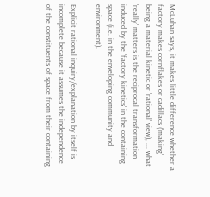McLuhan says, it makes little difference whether a factory makes cornflakes or cadillacs ('making' being a material kinetic or 'rational' view), ... what 'really' matters is the reciprocal transformation induced by the 'factory kinetics' in the containing space (i.e. in the enveloping community and environment).

Explicit rational inquiry/explanation by itself is incomplete because it assumes the independence of the constituents of space from their containing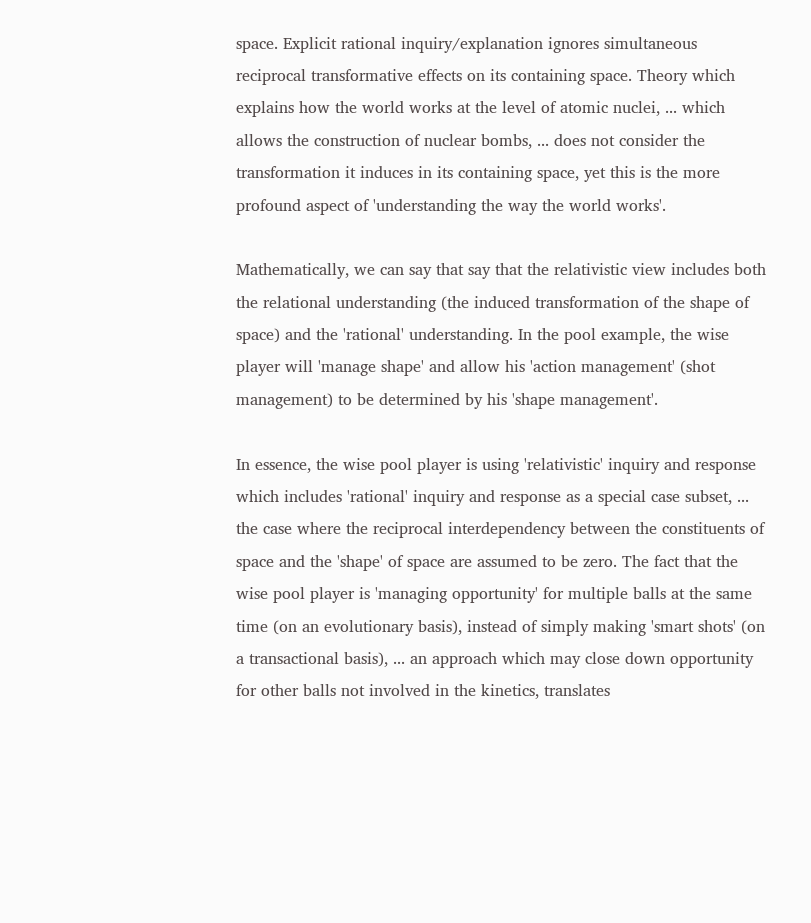space. Explicit rational inquiry/explanation ignores simultaneous reciprocal transformative effects on its containing space. Theory which explains how the world works at the level of atomic nuclei, ... which allows the construction of nuclear bombs, ... does not consider the transformation it induces in its containing space, yet this is the more profound aspect of 'understanding the way the world works'.

Mathematically, we can say that say that the relativistic view includes both the relational understanding (the induced transformation of the shape of space) and the 'rational' understanding. In the pool example, the wise player will 'manage shape' and allow his 'action management' (shot management) to be determined by his 'shape management'.

In essence, the wise pool player is using 'relativistic' inquiry and response which includes 'rational' inquiry and response as a special case subset, ... the case where the reciprocal interdependency between the constituents of space and the 'shape' of space are assumed to be zero. The fact that the wise pool player is 'managing opportunity' for multiple balls at the same time (on an evolutionary basis), instead of simply making 'smart shots' (on a transactional basis), ... an approach which may close down opportunity for other balls not involved in the kinetics, translates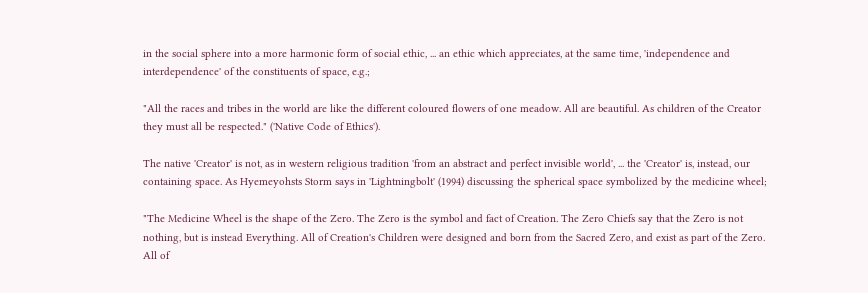in the social sphere into a more harmonic form of social ethic, ... an ethic which appreciates, at the same time, 'independence and interdependence' of the constituents of space, e.g.;

"All the races and tribes in the world are like the different coloured flowers of one meadow. All are beautiful. As children of the Creator they must all be respected." ('Native Code of Ethics').

The native 'Creator' is not, as in western religious tradition 'from an abstract and perfect invisible world', ... the 'Creator' is, instead, our containing space. As Hyemeyohsts Storm says in 'Lightningbolt' (1994) discussing the spherical space symbolized by the medicine wheel;

"The Medicine Wheel is the shape of the Zero. The Zero is the symbol and fact of Creation. The Zero Chiefs say that the Zero is not nothing, but is instead Everything. All of Creation's Children were designed and born from the Sacred Zero, and exist as part of the Zero. All of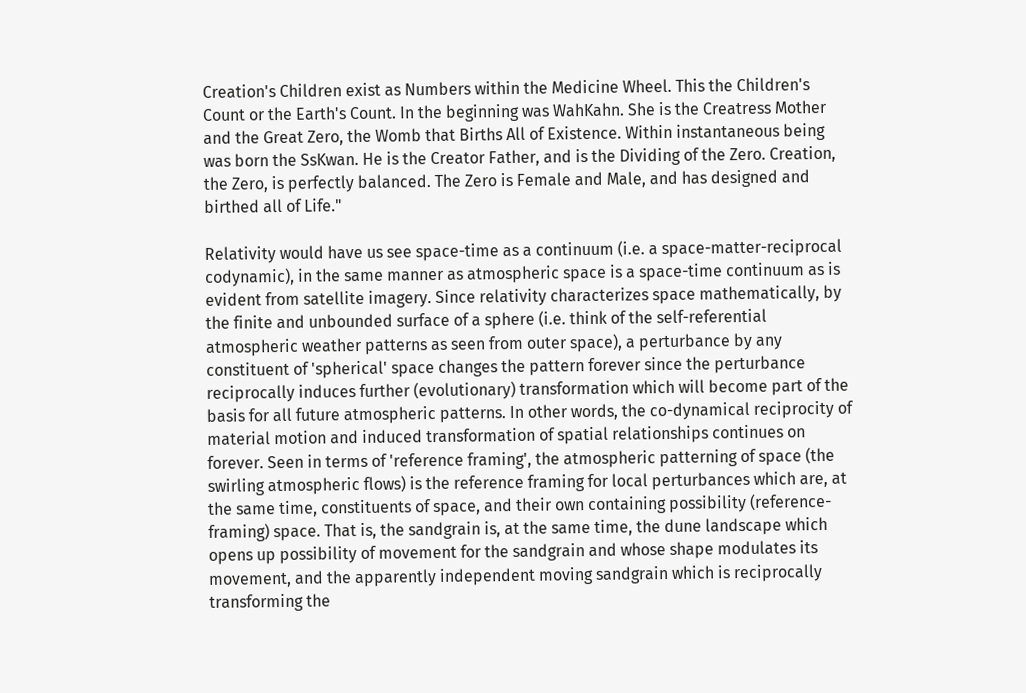Creation's Children exist as Numbers within the Medicine Wheel. This the Children's Count or the Earth's Count. In the beginning was WahKahn. She is the Creatress Mother and the Great Zero, the Womb that Births All of Existence. Within instantaneous being was born the SsKwan. He is the Creator Father, and is the Dividing of the Zero. Creation, the Zero, is perfectly balanced. The Zero is Female and Male, and has designed and birthed all of Life."

Relativity would have us see space-time as a continuum (i.e. a space-matter-reciprocal codynamic), in the same manner as atmospheric space is a space-time continuum as is evident from satellite imagery. Since relativity characterizes space mathematically, by the finite and unbounded surface of a sphere (i.e. think of the self-referential atmospheric weather patterns as seen from outer space), a perturbance by any constituent of 'spherical' space changes the pattern forever since the perturbance reciprocally induces further (evolutionary) transformation which will become part of the basis for all future atmospheric patterns. In other words, the co-dynamical reciprocity of material motion and induced transformation of spatial relationships continues on forever. Seen in terms of 'reference framing', the atmospheric patterning of space (the swirling atmospheric flows) is the reference framing for local perturbances which are, at the same time, constituents of space, and their own containing possibility (reference-framing) space. That is, the sandgrain is, at the same time, the dune landscape which opens up possibility of movement for the sandgrain and whose shape modulates its movement, and the apparently independent moving sandgrain which is reciprocally transforming the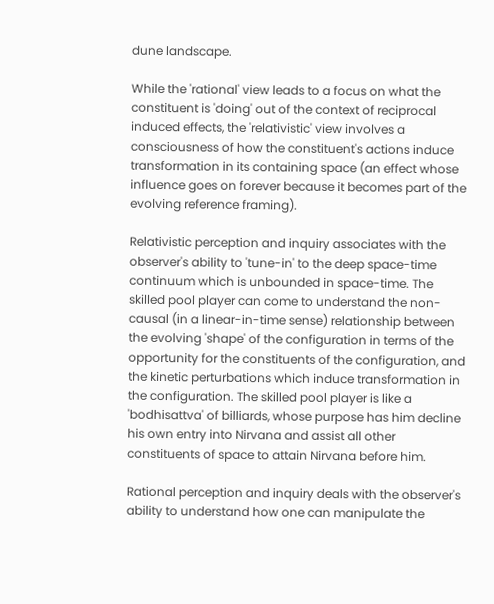dune landscape.

While the 'rational' view leads to a focus on what the constituent is 'doing' out of the context of reciprocal induced effects, the 'relativistic' view involves a consciousness of how the constituent's actions induce transformation in its containing space (an effect whose influence goes on forever because it becomes part of the evolving reference framing).

Relativistic perception and inquiry associates with the observer's ability to 'tune-in' to the deep space-time continuum which is unbounded in space-time. The skilled pool player can come to understand the non-causal (in a linear-in-time sense) relationship between the evolving 'shape' of the configuration in terms of the opportunity for the constituents of the configuration, and the kinetic perturbations which induce transformation in the configuration. The skilled pool player is like a 'bodhisattva' of billiards, whose purpose has him decline his own entry into Nirvana and assist all other constituents of space to attain Nirvana before him.

Rational perception and inquiry deals with the observer's ability to understand how one can manipulate the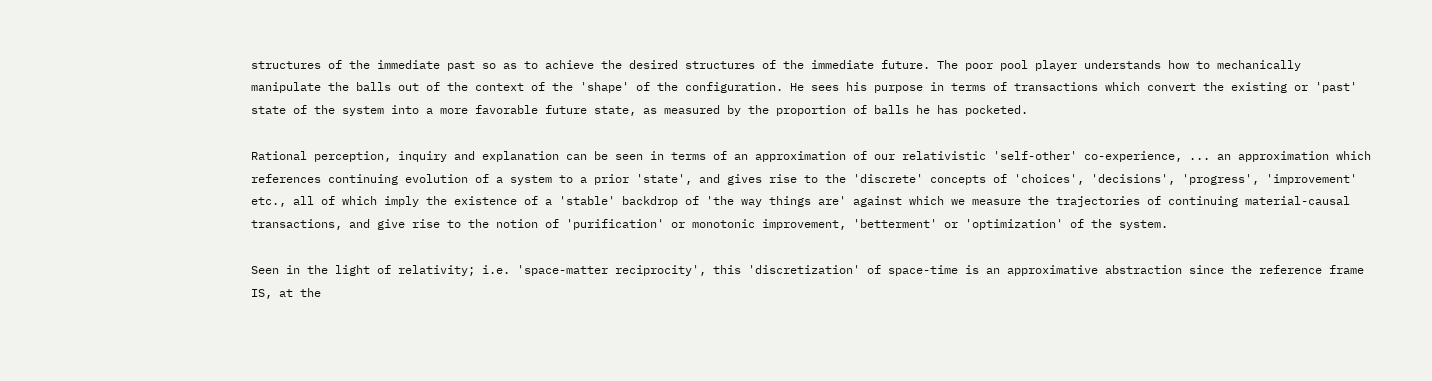structures of the immediate past so as to achieve the desired structures of the immediate future. The poor pool player understands how to mechanically manipulate the balls out of the context of the 'shape' of the configuration. He sees his purpose in terms of transactions which convert the existing or 'past' state of the system into a more favorable future state, as measured by the proportion of balls he has pocketed.

Rational perception, inquiry and explanation can be seen in terms of an approximation of our relativistic 'self-other' co-experience, ... an approximation which references continuing evolution of a system to a prior 'state', and gives rise to the 'discrete' concepts of 'choices', 'decisions', 'progress', 'improvement' etc., all of which imply the existence of a 'stable' backdrop of 'the way things are' against which we measure the trajectories of continuing material-causal transactions, and give rise to the notion of 'purification' or monotonic improvement, 'betterment' or 'optimization' of the system.

Seen in the light of relativity; i.e. 'space-matter reciprocity', this 'discretization' of space-time is an approximative abstraction since the reference frame IS, at the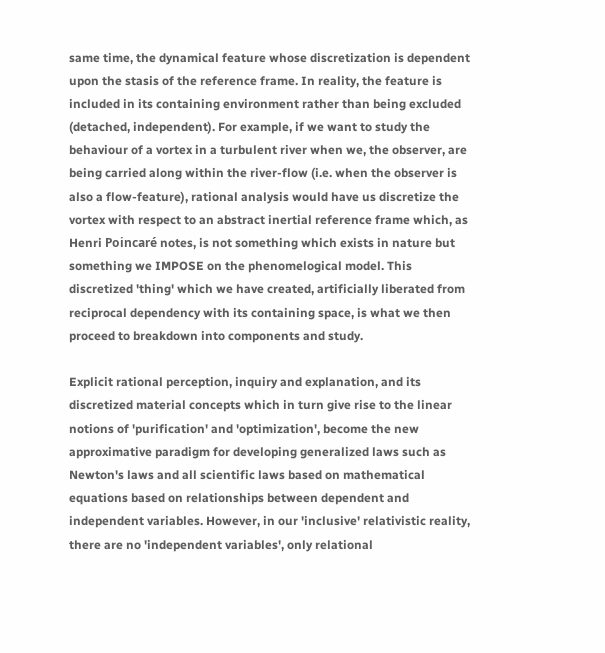same time, the dynamical feature whose discretization is dependent upon the stasis of the reference frame. In reality, the feature is included in its containing environment rather than being excluded (detached, independent). For example, if we want to study the behaviour of a vortex in a turbulent river when we, the observer, are being carried along within the river-flow (i.e. when the observer is also a flow-feature), rational analysis would have us discretize the vortex with respect to an abstract inertial reference frame which, as Henri Poincaré notes, is not something which exists in nature but something we IMPOSE on the phenomelogical model. This discretized 'thing' which we have created, artificially liberated from reciprocal dependency with its containing space, is what we then proceed to breakdown into components and study.

Explicit rational perception, inquiry and explanation, and its discretized material concepts which in turn give rise to the linear notions of 'purification' and 'optimization', become the new approximative paradigm for developing generalized laws such as Newton's laws and all scientific laws based on mathematical equations based on relationships between dependent and independent variables. However, in our 'inclusive' relativistic reality, there are no 'independent variables', only relational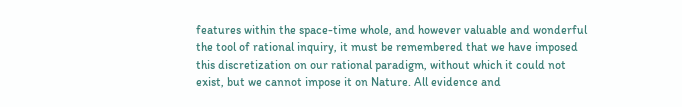features within the space-time whole, and however valuable and wonderful the tool of rational inquiry, it must be remembered that we have imposed this discretization on our rational paradigm, without which it could not exist, but we cannot impose it on Nature. All evidence and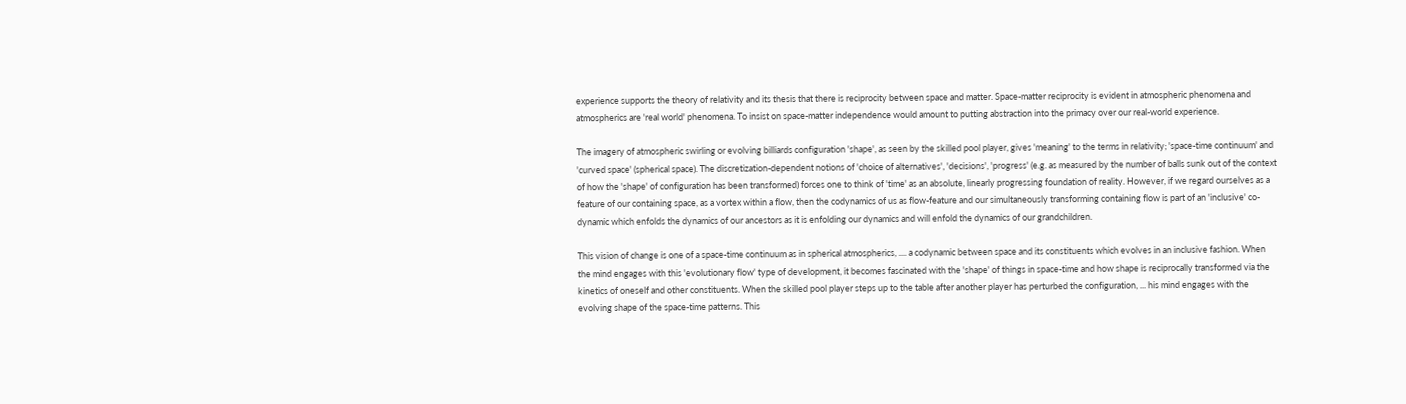experience supports the theory of relativity and its thesis that there is reciprocity between space and matter. Space-matter reciprocity is evident in atmospheric phenomena and atmospherics are 'real world' phenomena. To insist on space-matter independence would amount to putting abstraction into the primacy over our real-world experience.

The imagery of atmospheric swirling or evolving billiards configuration 'shape', as seen by the skilled pool player, gives 'meaning' to the terms in relativity; 'space-time continuum' and 'curved space' (spherical space). The discretization-dependent notions of 'choice of alternatives', 'decisions', 'progress' (e.g. as measured by the number of balls sunk out of the context of how the 'shape' of configuration has been transformed) forces one to think of 'time' as an absolute, linearly progressing foundation of reality. However, if we regard ourselves as a feature of our containing space, as a vortex within a flow, then the codynamics of us as flow-feature and our simultaneously transforming containing flow is part of an 'inclusive' co-dynamic which enfolds the dynamics of our ancestors as it is enfolding our dynamics and will enfold the dynamics of our grandchildren.

This vision of change is one of a space-time continuum as in spherical atmospherics, .... a codynamic between space and its constituents which evolves in an inclusive fashion. When the mind engages with this 'evolutionary flow' type of development, it becomes fascinated with the 'shape' of things in space-time and how shape is reciprocally transformed via the kinetics of oneself and other constituents. When the skilled pool player steps up to the table after another player has perturbed the configuration, ... his mind engages with the evolving shape of the space-time patterns. This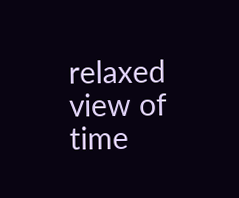relaxed view of time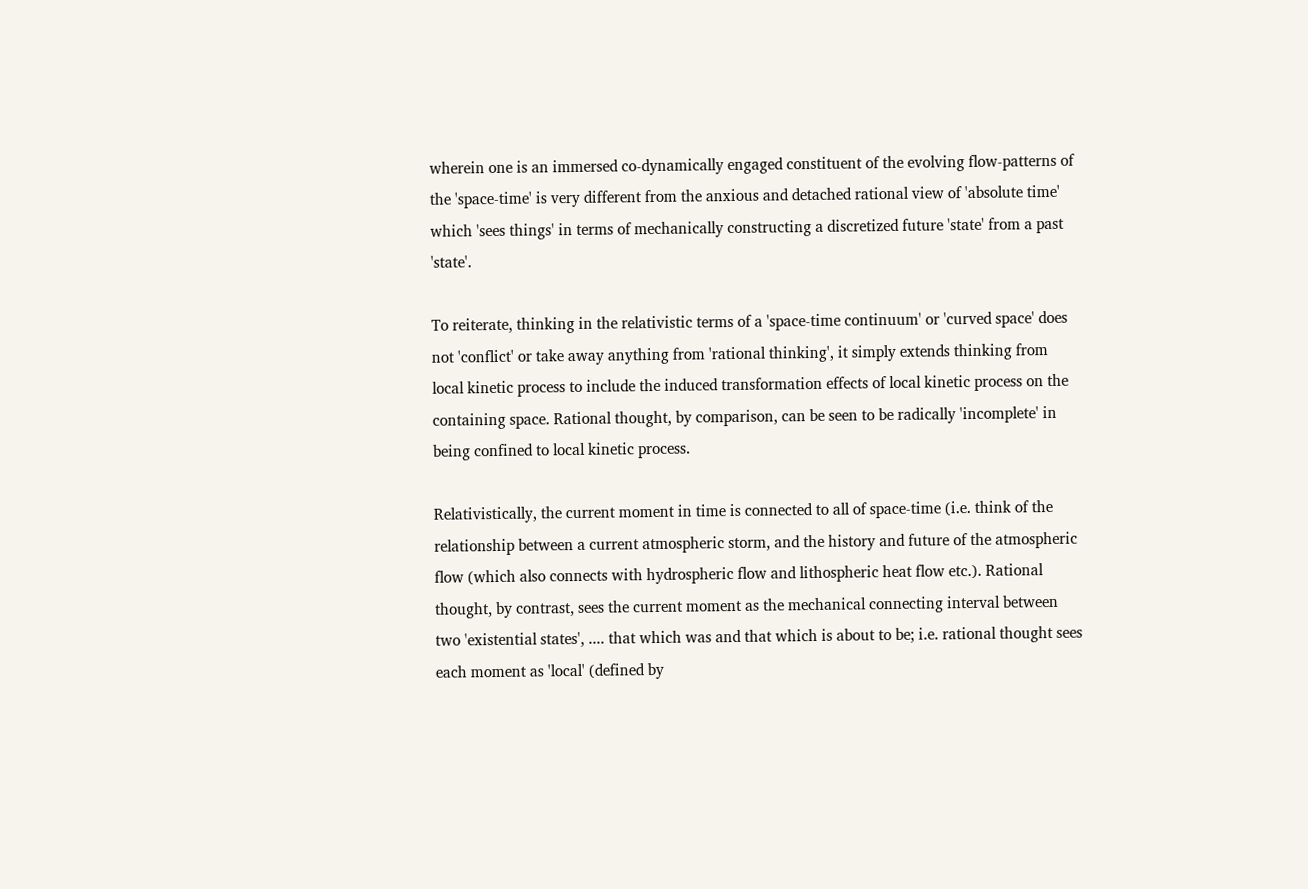wherein one is an immersed co-dynamically engaged constituent of the evolving flow-patterns of the 'space-time' is very different from the anxious and detached rational view of 'absolute time' which 'sees things' in terms of mechanically constructing a discretized future 'state' from a past 'state'.

To reiterate, thinking in the relativistic terms of a 'space-time continuum' or 'curved space' does not 'conflict' or take away anything from 'rational thinking', it simply extends thinking from local kinetic process to include the induced transformation effects of local kinetic process on the containing space. Rational thought, by comparison, can be seen to be radically 'incomplete' in being confined to local kinetic process.

Relativistically, the current moment in time is connected to all of space-time (i.e. think of the relationship between a current atmospheric storm, and the history and future of the atmospheric flow (which also connects with hydrospheric flow and lithospheric heat flow etc.). Rational thought, by contrast, sees the current moment as the mechanical connecting interval between two 'existential states', .... that which was and that which is about to be; i.e. rational thought sees each moment as 'local' (defined by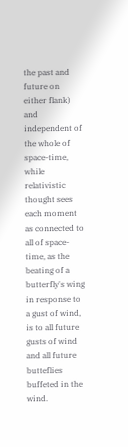the past and future on either flank) and independent of the whole of space-time, while relativistic thought sees each moment as connected to all of space-time, as the beating of a butterfly's wing in response to a gust of wind, is to all future gusts of wind and all future butteflies buffeted in the wind.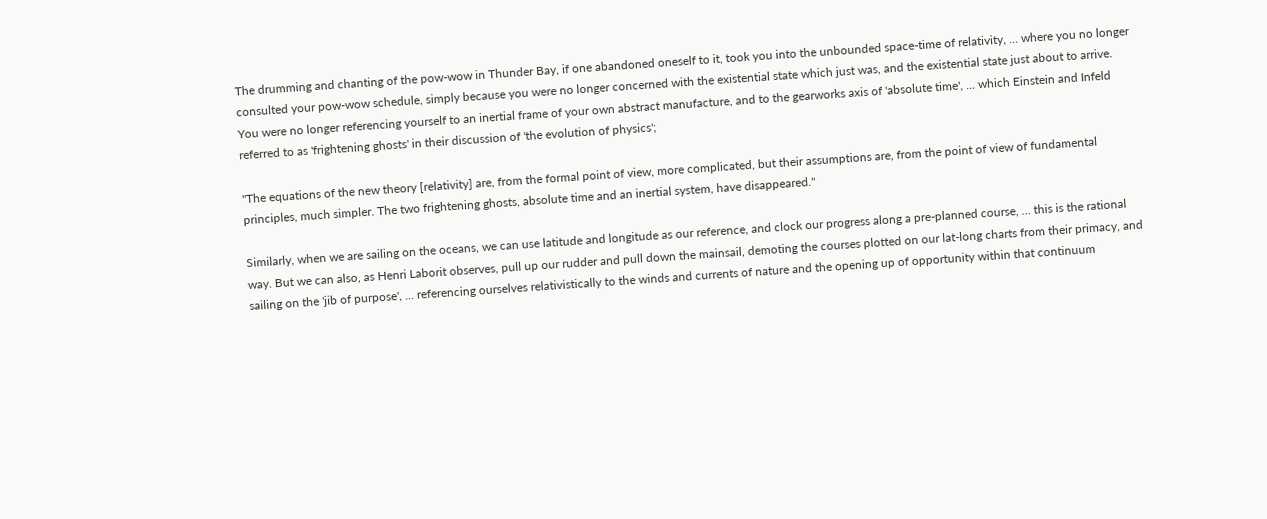The drumming and chanting of the pow-wow in Thunder Bay, if one abandoned oneself to it, took you into the unbounded space-time of relativity, ... where you no longer consulted your pow-wow schedule, simply because you were no longer concerned with the existential state which just was, and the existential state just about to arrive. You were no longer referencing yourself to an inertial frame of your own abstract manufacture, and to the gearworks axis of 'absolute time', ... which Einstein and Infeld referred to as 'frightening ghosts' in their discussion of 'the evolution of physics';

"The equations of the new theory [relativity] are, from the formal point of view, more complicated, but their assumptions are, from the point of view of fundamental principles, much simpler. The two frightening ghosts, absolute time and an inertial system, have disappeared."

Similarly, when we are sailing on the oceans, we can use latitude and longitude as our reference, and clock our progress along a pre-planned course, ... this is the rational way. But we can also, as Henri Laborit observes, pull up our rudder and pull down the mainsail, demoting the courses plotted on our lat-long charts from their primacy, and sailing on the 'jib of purpose', ... referencing ourselves relativistically to the winds and currents of nature and the opening up of opportunity within that continuum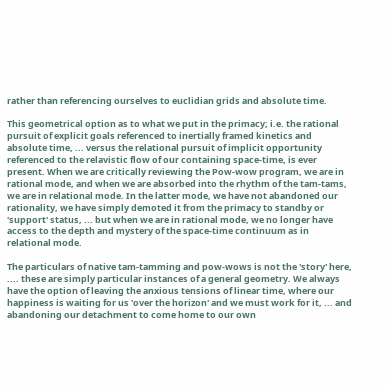rather than referencing ourselves to euclidian grids and absolute time.

This geometrical option as to what we put in the primacy; i.e. the rational pursuit of explicit goals referenced to inertially framed kinetics and absolute time, ... versus the relational pursuit of implicit opportunity referenced to the relavistic flow of our containing space-time, is ever present. When we are critically reviewing the Pow-wow program, we are in rational mode, and when we are absorbed into the rhythm of the tam-tams, we are in relational mode. In the latter mode, we have not abandoned our rationality, we have simply demoted it from the primacy to standby or 'support' status, ... but when we are in rational mode, we no longer have access to the depth and mystery of the space-time continuum as in relational mode.

The particulars of native tam-tamming and pow-wows is not the 'story' here, .... these are simply particular instances of a general geometry. We always have the option of leaving the anxious tensions of linear time, where our happiness is waiting for us 'over the horizon' and we must work for it, ... and abandoning our detachment to come home to our own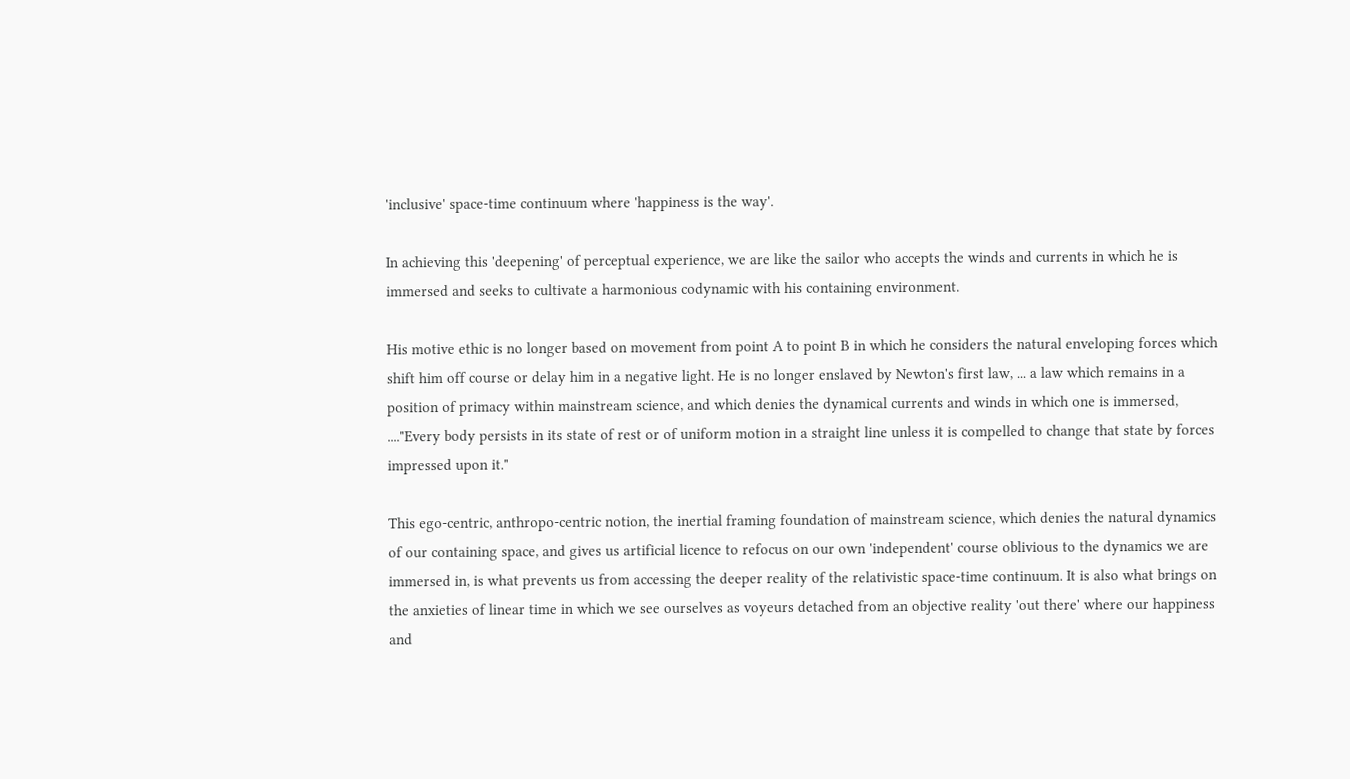'inclusive' space-time continuum where 'happiness is the way'.

In achieving this 'deepening' of perceptual experience, we are like the sailor who accepts the winds and currents in which he is immersed and seeks to cultivate a harmonious codynamic with his containing environment.

His motive ethic is no longer based on movement from point A to point B in which he considers the natural enveloping forces which shift him off course or delay him in a negative light. He is no longer enslaved by Newton's first law, ... a law which remains in a position of primacy within mainstream science, and which denies the dynamical currents and winds in which one is immersed, ...."Every body persists in its state of rest or of uniform motion in a straight line unless it is compelled to change that state by forces impressed upon it."

This ego-centric, anthropo-centric notion, the inertial framing foundation of mainstream science, which denies the natural dynamics of our containing space, and gives us artificial licence to refocus on our own 'independent' course oblivious to the dynamics we are immersed in, is what prevents us from accessing the deeper reality of the relativistic space-time continuum. It is also what brings on the anxieties of linear time in which we see ourselves as voyeurs detached from an objective reality 'out there' where our happiness and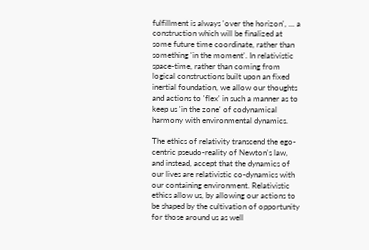fulfillment is always 'over the horizon', ... a construction which will be finalized at some future time coordinate, rather than something 'in the moment'. In relativistic space-time, rather than coming from logical constructions built upon an fixed inertial foundation, we allow our thoughts and actions to 'flex' in such a manner as to keep us 'in the zone' of codynamical harmony with environmental dynamics.

The ethics of relativity transcend the ego-centric pseudo-reality of Newton's law, and instead, accept that the dynamics of our lives are relativistic co-dynamics with our containing environment. Relativistic ethics allow us, by allowing our actions to be shaped by the cultivation of opportunity for those around us as well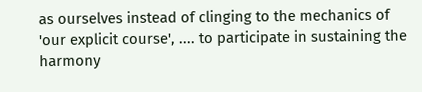as ourselves instead of clinging to the mechanics of 'our explicit course', .... to participate in sustaining the harmony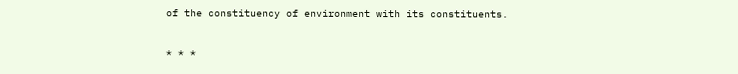of the constituency of environment with its constituents.

* * *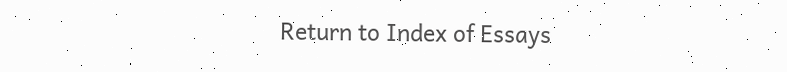Return to Index of Essays